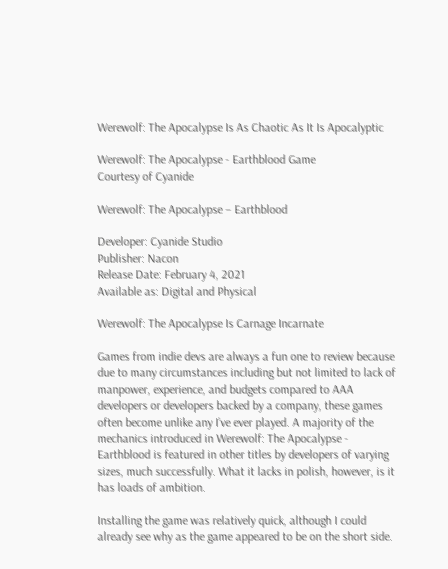Werewolf: The Apocalypse Is As Chaotic As It Is Apocalyptic

Werewolf: The Apocalypse - Earthblood Game
Courtesy of Cyanide

Werewolf: The Apocalypse – Earthblood

Developer: Cyanide Studio
Publisher: Nacon
Release Date: February 4, 2021
Available as: Digital and Physical

Werewolf: The Apocalypse Is Carnage Incarnate

Games from indie devs are always a fun one to review because due to many circumstances including but not limited to lack of manpower, experience, and budgets compared to AAA developers or developers backed by a company, these games often become unlike any I’ve ever played. A majority of the mechanics introduced in Werewolf: The Apocalypse - Earthblood is featured in other titles by developers of varying sizes, much successfully. What it lacks in polish, however, is it has loads of ambition.

Installing the game was relatively quick, although I could already see why as the game appeared to be on the short side.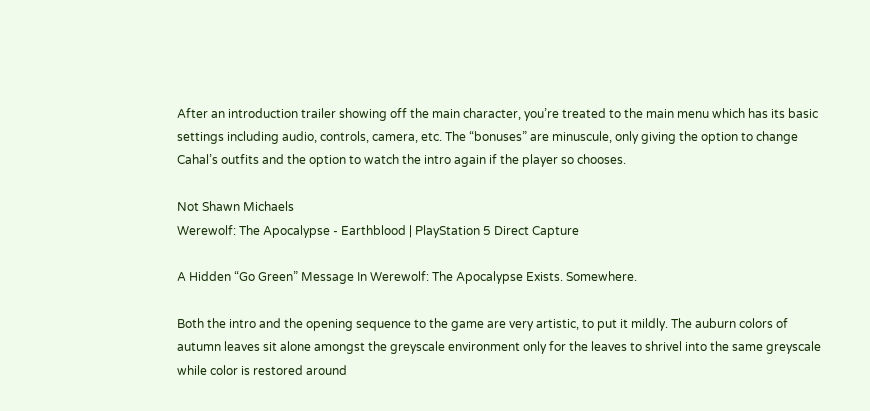After an introduction trailer showing off the main character, you’re treated to the main menu which has its basic settings including audio, controls, camera, etc. The “bonuses” are minuscule, only giving the option to change Cahal’s outfits and the option to watch the intro again if the player so chooses.

Not Shawn Michaels
Werewolf: The Apocalypse - Earthblood | PlayStation 5 Direct Capture

A Hidden “Go Green” Message In Werewolf: The Apocalypse Exists. Somewhere.

Both the intro and the opening sequence to the game are very artistic, to put it mildly. The auburn colors of autumn leaves sit alone amongst the greyscale environment only for the leaves to shrivel into the same greyscale while color is restored around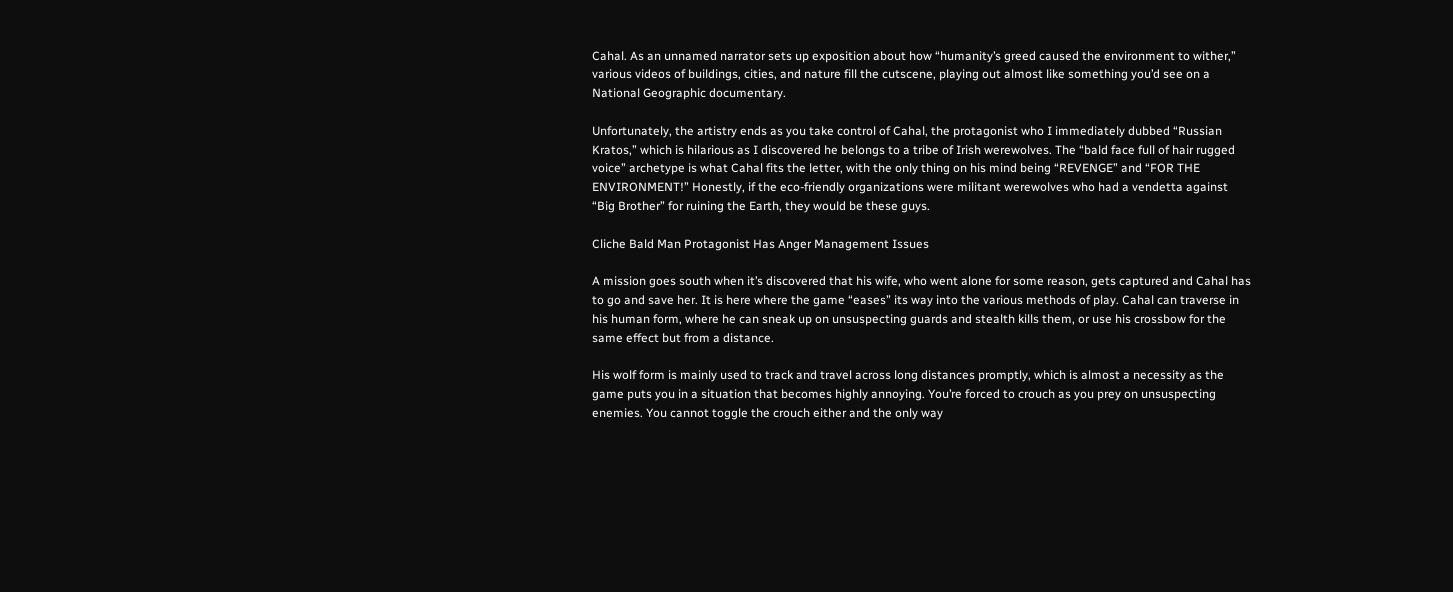Cahal. As an unnamed narrator sets up exposition about how “humanity’s greed caused the environment to wither,” various videos of buildings, cities, and nature fill the cutscene, playing out almost like something you’d see on a National Geographic documentary.

Unfortunately, the artistry ends as you take control of Cahal, the protagonist who I immediately dubbed “Russian Kratos,” which is hilarious as I discovered he belongs to a tribe of Irish werewolves. The “bald face full of hair rugged voice” archetype is what Cahal fits the letter, with the only thing on his mind being “REVENGE” and “FOR THE ENVIRONMENT!” Honestly, if the eco-friendly organizations were militant werewolves who had a vendetta against “Big Brother” for ruining the Earth, they would be these guys.

Cliche Bald Man Protagonist Has Anger Management Issues

A mission goes south when it’s discovered that his wife, who went alone for some reason, gets captured and Cahal has to go and save her. It is here where the game “eases” its way into the various methods of play. Cahal can traverse in his human form, where he can sneak up on unsuspecting guards and stealth kills them, or use his crossbow for the same effect but from a distance.

His wolf form is mainly used to track and travel across long distances promptly, which is almost a necessity as the game puts you in a situation that becomes highly annoying. You’re forced to crouch as you prey on unsuspecting enemies. You cannot toggle the crouch either and the only way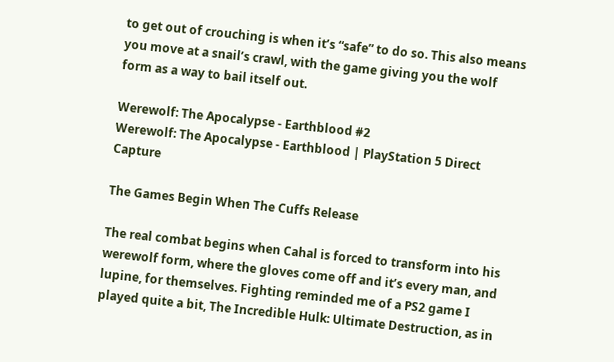to get out of crouching is when it’s “safe” to do so. This also means you move at a snail’s crawl, with the game giving you the wolf form as a way to bail itself out.

Werewolf: The Apocalypse - Earthblood #2
Werewolf: The Apocalypse - Earthblood | PlayStation 5 Direct Capture

The Games Begin When The Cuffs Release

The real combat begins when Cahal is forced to transform into his werewolf form, where the gloves come off and it’s every man, and lupine, for themselves. Fighting reminded me of a PS2 game I played quite a bit, The Incredible Hulk: Ultimate Destruction, as in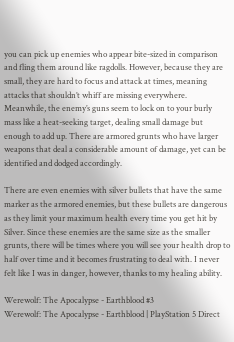you can pick up enemies who appear bite-sized in comparison and fling them around like ragdolls. However, because they are small, they are hard to focus and attack at times, meaning attacks that shouldn’t whiff are missing everywhere. Meanwhile, the enemy’s guns seem to lock on to your burly mass like a heat-seeking target, dealing small damage but enough to add up. There are armored grunts who have larger weapons that deal a considerable amount of damage, yet can be identified and dodged accordingly.

There are even enemies with silver bullets that have the same marker as the armored enemies, but these bullets are dangerous as they limit your maximum health every time you get hit by Silver. Since these enemies are the same size as the smaller grunts, there will be times where you will see your health drop to half over time and it becomes frustrating to deal with. I never felt like I was in danger, however, thanks to my healing ability.

Werewolf: The Apocalypse - Earthblood #3
Werewolf: The Apocalypse - Earthblood | PlayStation 5 Direct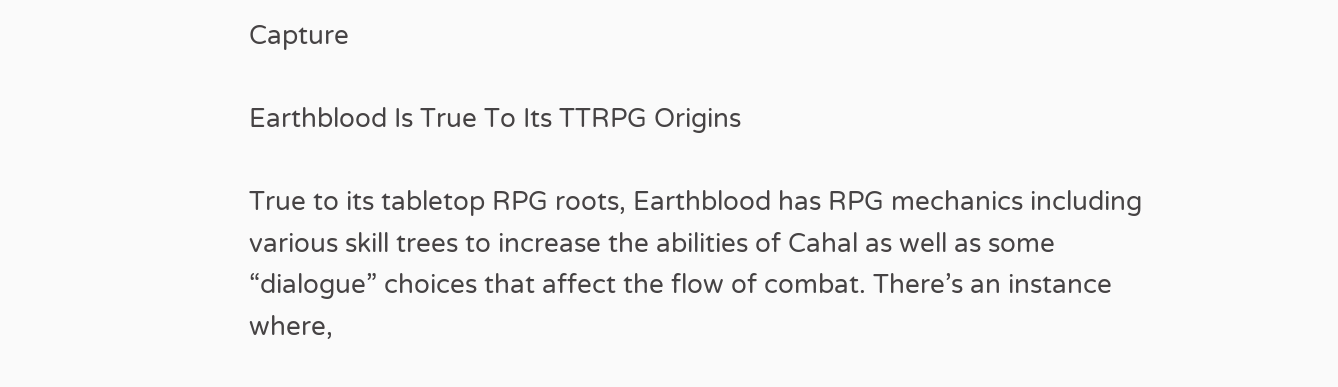Capture

Earthblood Is True To Its TTRPG Origins

True to its tabletop RPG roots, Earthblood has RPG mechanics including various skill trees to increase the abilities of Cahal as well as some “dialogue” choices that affect the flow of combat. There’s an instance where,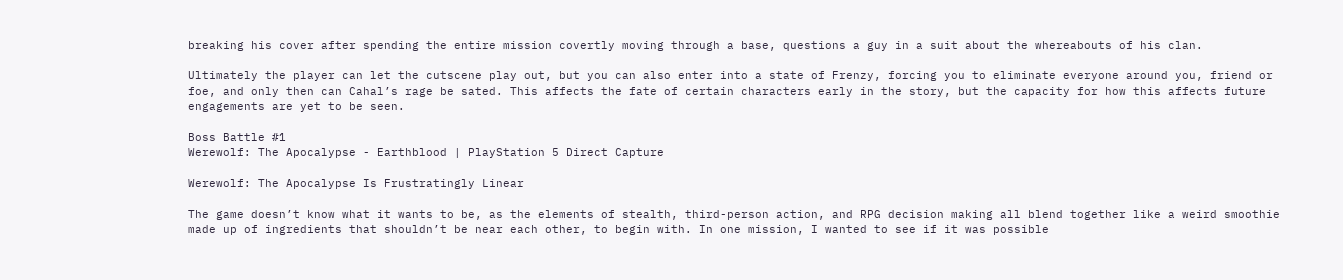breaking his cover after spending the entire mission covertly moving through a base, questions a guy in a suit about the whereabouts of his clan.

Ultimately the player can let the cutscene play out, but you can also enter into a state of Frenzy, forcing you to eliminate everyone around you, friend or foe, and only then can Cahal’s rage be sated. This affects the fate of certain characters early in the story, but the capacity for how this affects future engagements are yet to be seen.

Boss Battle #1
Werewolf: The Apocalypse - Earthblood | PlayStation 5 Direct Capture

Werewolf: The Apocalypse Is Frustratingly Linear

The game doesn’t know what it wants to be, as the elements of stealth, third-person action, and RPG decision making all blend together like a weird smoothie made up of ingredients that shouldn’t be near each other, to begin with. In one mission, I wanted to see if it was possible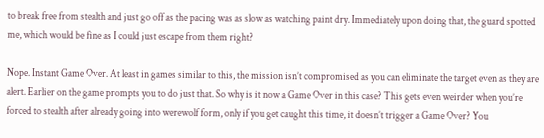to break free from stealth and just go off as the pacing was as slow as watching paint dry. Immediately upon doing that, the guard spotted me, which would be fine as I could just escape from them right?

Nope. Instant Game Over. At least in games similar to this, the mission isn’t compromised as you can eliminate the target even as they are alert. Earlier on the game prompts you to do just that. So why is it now a Game Over in this case? This gets even weirder when you’re forced to stealth after already going into werewolf form, only if you get caught this time, it doesn’t trigger a Game Over? You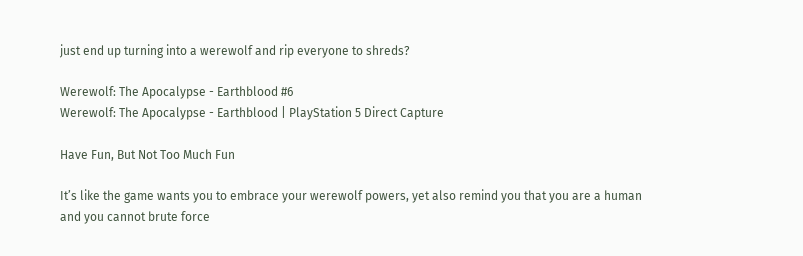just end up turning into a werewolf and rip everyone to shreds?

Werewolf: The Apocalypse - Earthblood #6
Werewolf: The Apocalypse - Earthblood | PlayStation 5 Direct Capture

Have Fun, But Not Too Much Fun

It’s like the game wants you to embrace your werewolf powers, yet also remind you that you are a human and you cannot brute force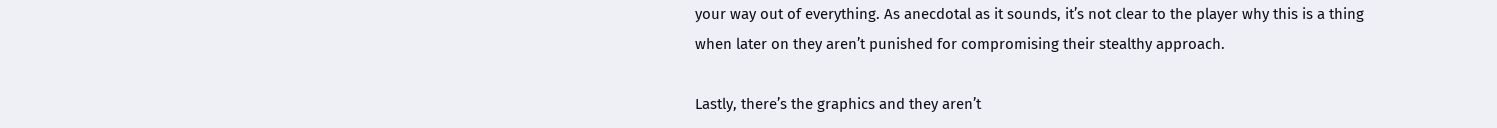your way out of everything. As anecdotal as it sounds, it’s not clear to the player why this is a thing when later on they aren’t punished for compromising their stealthy approach.

Lastly, there’s the graphics and they aren’t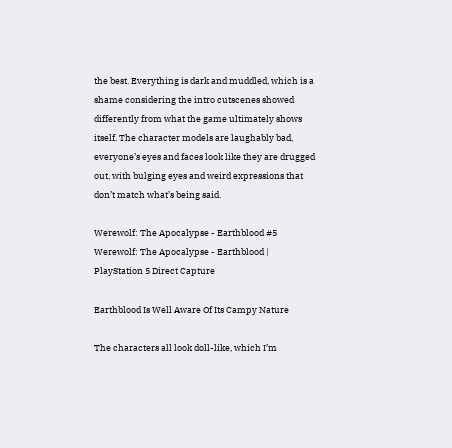the best. Everything is dark and muddled, which is a shame considering the intro cutscenes showed differently from what the game ultimately shows itself. The character models are laughably bad, everyone’s eyes and faces look like they are drugged out, with bulging eyes and weird expressions that don’t match what’s being said.

Werewolf: The Apocalypse - Earthblood #5
Werewolf: The Apocalypse - Earthblood | PlayStation 5 Direct Capture

Earthblood Is Well Aware Of Its Campy Nature

The characters all look doll-like, which I’m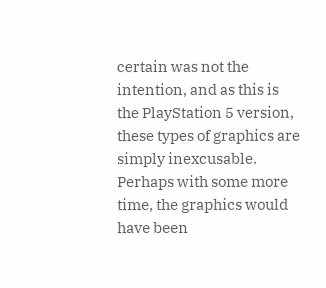certain was not the intention, and as this is the PlayStation 5 version, these types of graphics are simply inexcusable. Perhaps with some more time, the graphics would have been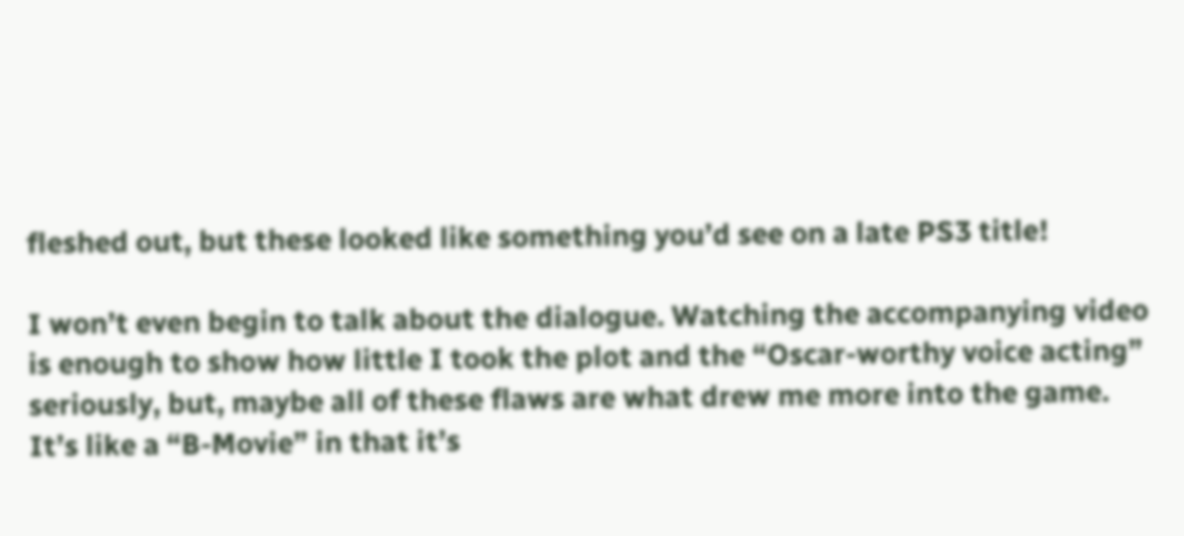fleshed out, but these looked like something you’d see on a late PS3 title!

I won’t even begin to talk about the dialogue. Watching the accompanying video is enough to show how little I took the plot and the “Oscar-worthy voice acting” seriously, but, maybe all of these flaws are what drew me more into the game. It’s like a “B-Movie” in that it’s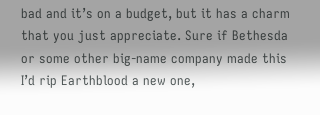bad and it’s on a budget, but it has a charm that you just appreciate. Sure if Bethesda or some other big-name company made this I’d rip Earthblood a new one,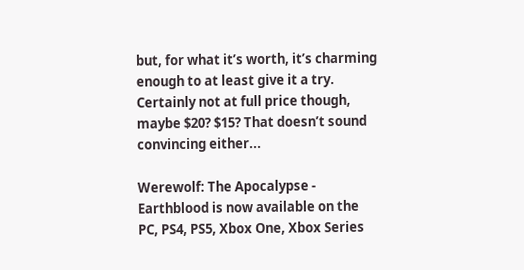but, for what it’s worth, it’s charming enough to at least give it a try. Certainly not at full price though, maybe $20? $15? That doesn’t sound convincing either...

Werewolf: The Apocalypse - Earthblood is now available on the PC, PS4, PS5, Xbox One, Xbox Series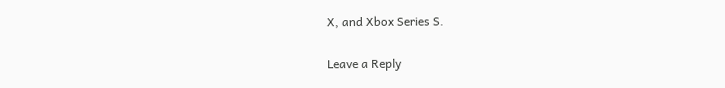X, and Xbox Series S.

Leave a Reply